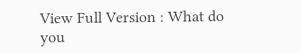View Full Version : What do you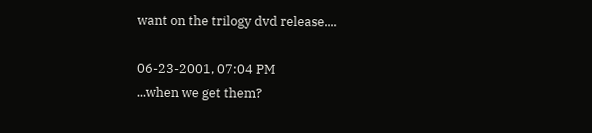want on the trilogy dvd release....

06-23-2001, 07:04 PM
...when we get them?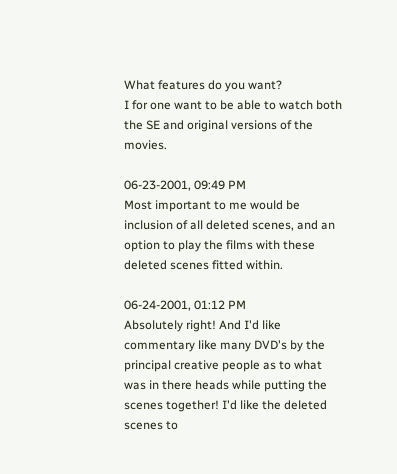What features do you want?
I for one want to be able to watch both the SE and original versions of the movies.

06-23-2001, 09:49 PM
Most important to me would be inclusion of all deleted scenes, and an option to play the films with these deleted scenes fitted within.

06-24-2001, 01:12 PM
Absolutely right! And I'd like commentary like many DVD's by the principal creative people as to what was in there heads while putting the scenes together! I'd like the deleted scenes to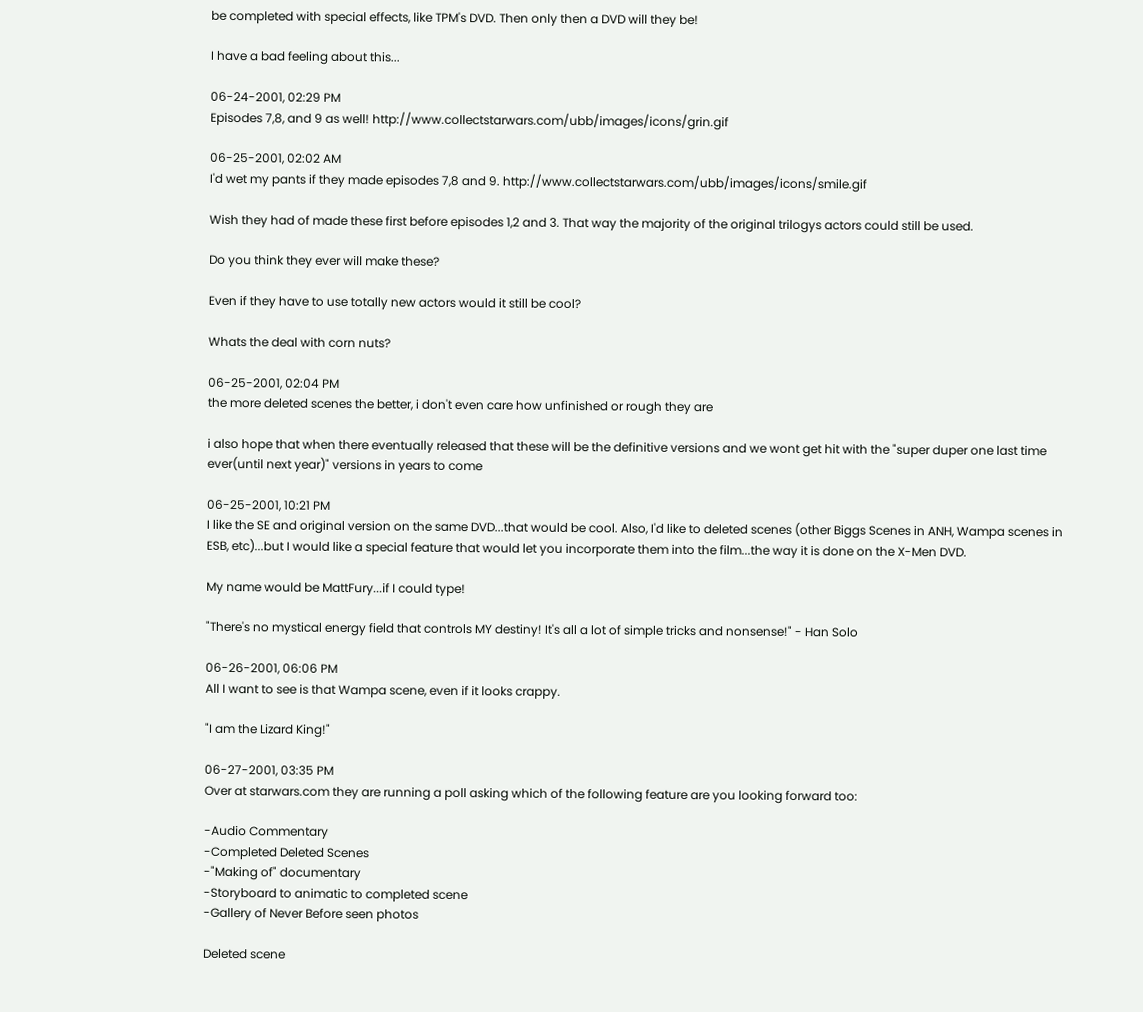be completed with special effects, like TPM's DVD. Then only then a DVD will they be!

I have a bad feeling about this...

06-24-2001, 02:29 PM
Episodes 7,8, and 9 as well! http://www.collectstarwars.com/ubb/images/icons/grin.gif

06-25-2001, 02:02 AM
I'd wet my pants if they made episodes 7,8 and 9. http://www.collectstarwars.com/ubb/images/icons/smile.gif

Wish they had of made these first before episodes 1,2 and 3. That way the majority of the original trilogys actors could still be used.

Do you think they ever will make these?

Even if they have to use totally new actors would it still be cool?

Whats the deal with corn nuts?

06-25-2001, 02:04 PM
the more deleted scenes the better, i don't even care how unfinished or rough they are

i also hope that when there eventually released that these will be the definitive versions and we wont get hit with the "super duper one last time ever(until next year)" versions in years to come

06-25-2001, 10:21 PM
I like the SE and original version on the same DVD...that would be cool. Also, I'd like to deleted scenes (other Biggs Scenes in ANH, Wampa scenes in ESB, etc)...but I would like a special feature that would let you incorporate them into the film...the way it is done on the X-Men DVD.

My name would be MattFury...if I could type!

"There's no mystical energy field that controls MY destiny! It's all a lot of simple tricks and nonsense!" - Han Solo

06-26-2001, 06:06 PM
All I want to see is that Wampa scene, even if it looks crappy.

"I am the Lizard King!"

06-27-2001, 03:35 PM
Over at starwars.com they are running a poll asking which of the following feature are you looking forward too:

-Audio Commentary
-Completed Deleted Scenes
-"Making of" documentary
-Storyboard to animatic to completed scene
-Gallery of Never Before seen photos

Deleted scene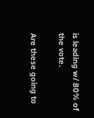is leading w/ 80% of the vote.

Are these going to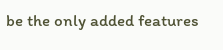be the only added features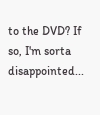to the DVD? If so, I'm sorta disappointed...